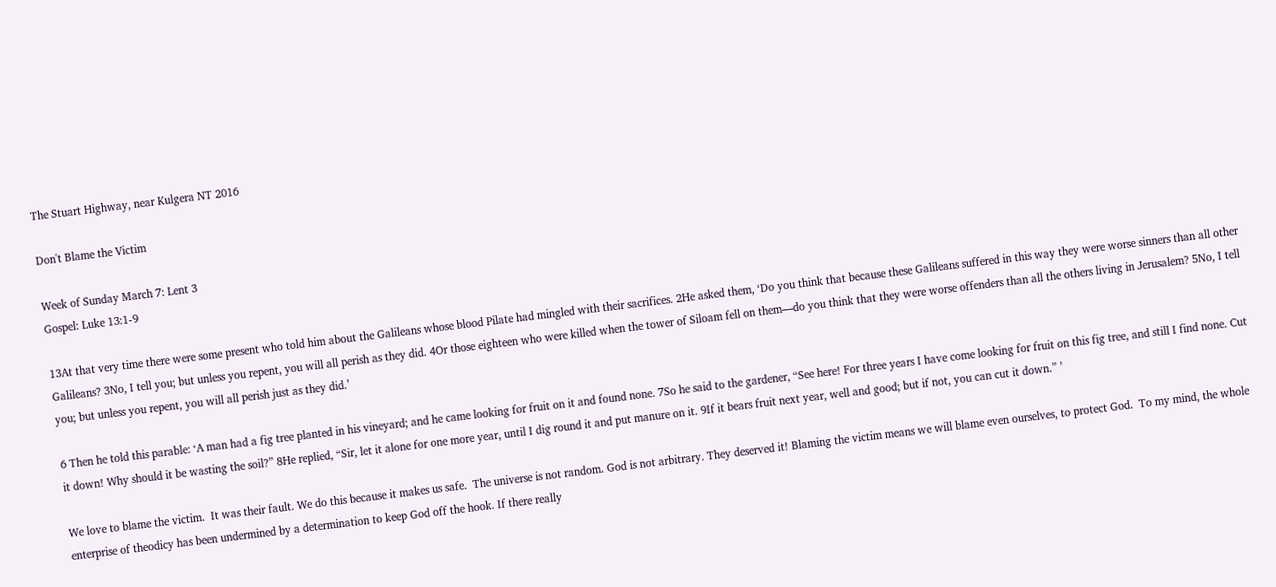The Stuart Highway, near Kulgera NT 2016

Don't Blame the Victim

Week of Sunday March 7: Lent 3
Gospel: Luke 13:1-9

13At that very time there were some present who told him about the Galileans whose blood Pilate had mingled with their sacrifices. 2He asked them, ‘Do you think that because these Galileans suffered in this way they were worse sinners than all other Galileans? 3No, I tell you; but unless you repent, you will all perish as they did. 4Or those eighteen who were killed when the tower of Siloam fell on them—do you think that they were worse offenders than all the others living in Jerusalem? 5No, I tell you; but unless you repent, you will all perish just as they did.’

6 Then he told this parable: ‘A man had a fig tree planted in his vineyard; and he came looking for fruit on it and found none. 7So he said to the gardener, “See here! For three years I have come looking for fruit on this fig tree, and still I find none. Cut it down! Why should it be wasting the soil?” 8He replied, “Sir, let it alone for one more year, until I dig round it and put manure on it. 9If it bears fruit next year, well and good; but if not, you can cut it down.” ’

We love to blame the victim.  It was their fault. We do this because it makes us safe.  The universe is not random. God is not arbitrary. They deserved it! Blaming the victim means we will blame even ourselves, to protect God.  To my mind, the whole enterprise of theodicy has been undermined by a determination to keep God off the hook. If there really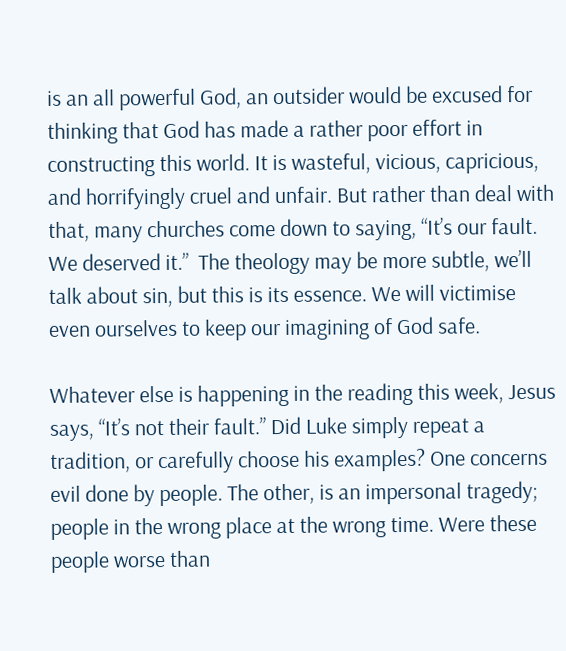is an all powerful God, an outsider would be excused for thinking that God has made a rather poor effort in constructing this world. It is wasteful, vicious, capricious, and horrifyingly cruel and unfair. But rather than deal with that, many churches come down to saying, “It’s our fault. We deserved it.”  The theology may be more subtle, we’ll talk about sin, but this is its essence. We will victimise even ourselves to keep our imagining of God safe.

Whatever else is happening in the reading this week, Jesus says, “It’s not their fault.” Did Luke simply repeat a tradition, or carefully choose his examples? One concerns evil done by people. The other, is an impersonal tragedy; people in the wrong place at the wrong time. Were these people worse than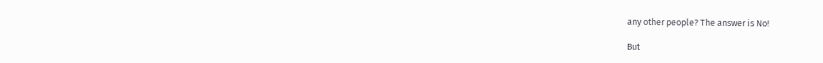any other people? The answer is No!

But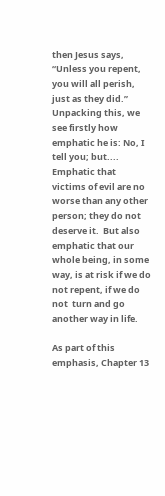then Jesus says, “Unless you repent, you will all perish, just as they did.” Unpacking this, we see firstly how emphatic he is: No, I tell you; but.... Emphatic that victims of evil are no worse than any other person; they do not deserve it.  But also emphatic that our whole being, in some way, is at risk if we do not repent, if we do not  turn and go another way in life.

As part of this emphasis, Chapter 13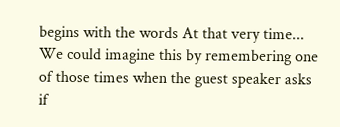begins with the words At that very time... We could imagine this by remembering one of those times when the guest speaker asks if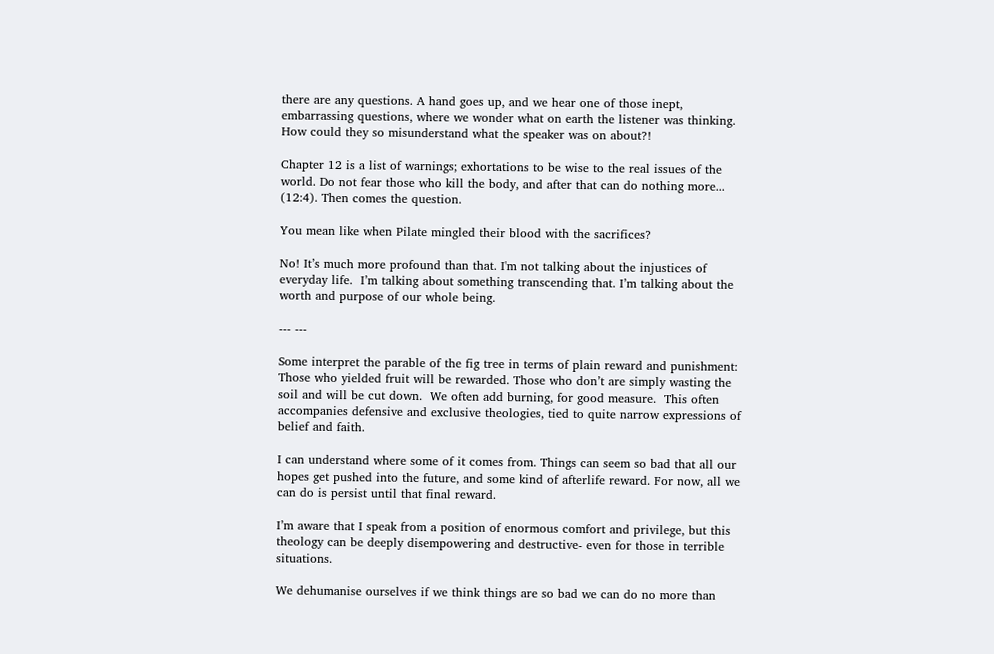there are any questions. A hand goes up, and we hear one of those inept, embarrassing questions, where we wonder what on earth the listener was thinking. How could they so misunderstand what the speaker was on about?!

Chapter 12 is a list of warnings; exhortations to be wise to the real issues of the world. Do not fear those who kill the body, and after that can do nothing more... (12:4). Then comes the question.

You mean like when Pilate mingled their blood with the sacrifices?

No! It’s much more profound than that. I'm not talking about the injustices of everyday life.  I’m talking about something transcending that. I’m talking about the worth and purpose of our whole being.

--- ---

Some interpret the parable of the fig tree in terms of plain reward and punishment:  Those who yielded fruit will be rewarded. Those who don’t are simply wasting the soil and will be cut down.  We often add burning, for good measure.  This often accompanies defensive and exclusive theologies, tied to quite narrow expressions of belief and faith.

I can understand where some of it comes from. Things can seem so bad that all our hopes get pushed into the future, and some kind of afterlife reward. For now, all we can do is persist until that final reward.

I’m aware that I speak from a position of enormous comfort and privilege, but this theology can be deeply disempowering and destructive- even for those in terrible situations.

We dehumanise ourselves if we think things are so bad we can do no more than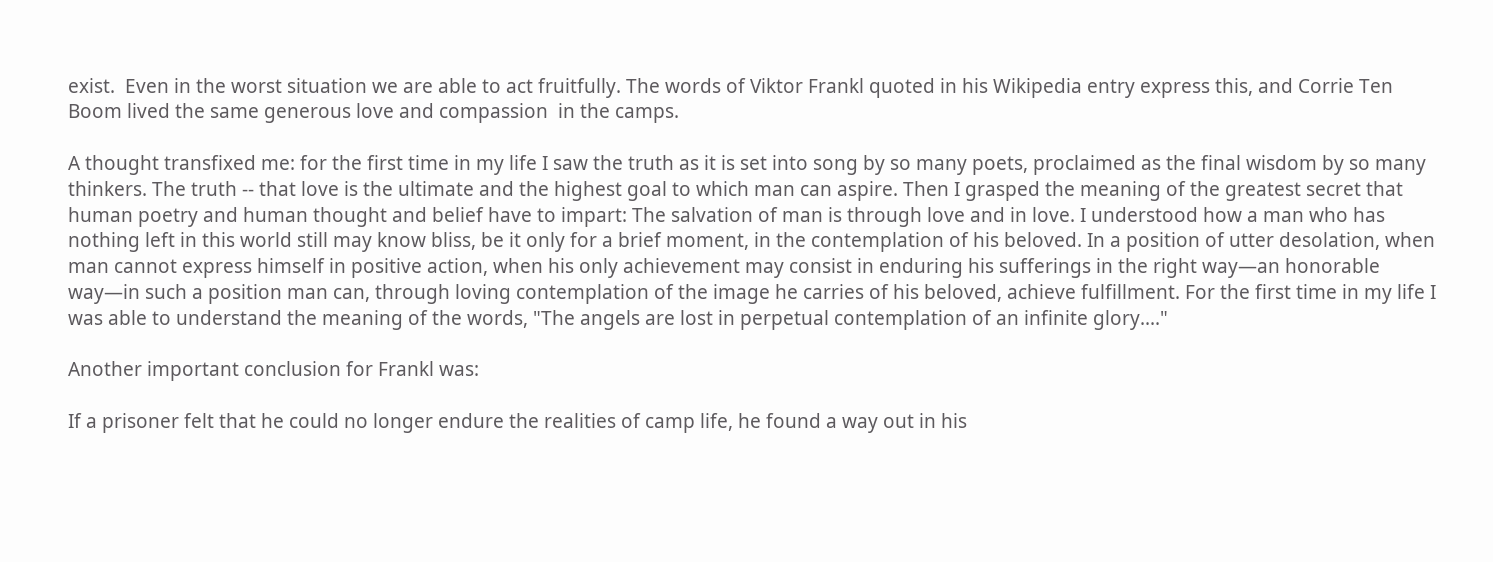exist.  Even in the worst situation we are able to act fruitfully. The words of Viktor Frankl quoted in his Wikipedia entry express this, and Corrie Ten Boom lived the same generous love and compassion  in the camps.

A thought transfixed me: for the first time in my life I saw the truth as it is set into song by so many poets, proclaimed as the final wisdom by so many thinkers. The truth -- that love is the ultimate and the highest goal to which man can aspire. Then I grasped the meaning of the greatest secret that human poetry and human thought and belief have to impart: The salvation of man is through love and in love. I understood how a man who has nothing left in this world still may know bliss, be it only for a brief moment, in the contemplation of his beloved. In a position of utter desolation, when man cannot express himself in positive action, when his only achievement may consist in enduring his sufferings in the right way—an honorable way—in such a position man can, through loving contemplation of the image he carries of his beloved, achieve fulfillment. For the first time in my life I was able to understand the meaning of the words, "The angels are lost in perpetual contemplation of an infinite glory...."

Another important conclusion for Frankl was:

If a prisoner felt that he could no longer endure the realities of camp life, he found a way out in his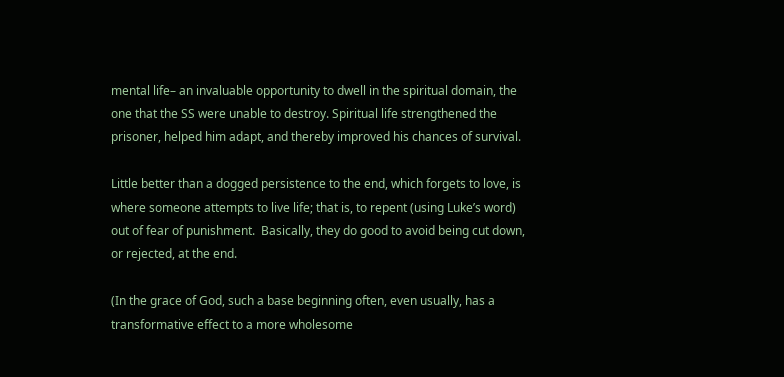mental life– an invaluable opportunity to dwell in the spiritual domain, the one that the SS were unable to destroy. Spiritual life strengthened the prisoner, helped him adapt, and thereby improved his chances of survival.

Little better than a dogged persistence to the end, which forgets to love, is where someone attempts to live life; that is, to repent (using Luke’s word) out of fear of punishment.  Basically, they do good to avoid being cut down, or rejected, at the end.

(In the grace of God, such a base beginning often, even usually, has a transformative effect to a more wholesome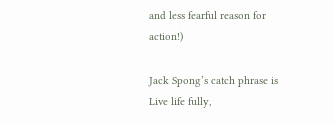and less fearful reason for action!)

Jack Spong’s catch phrase is Live life fully,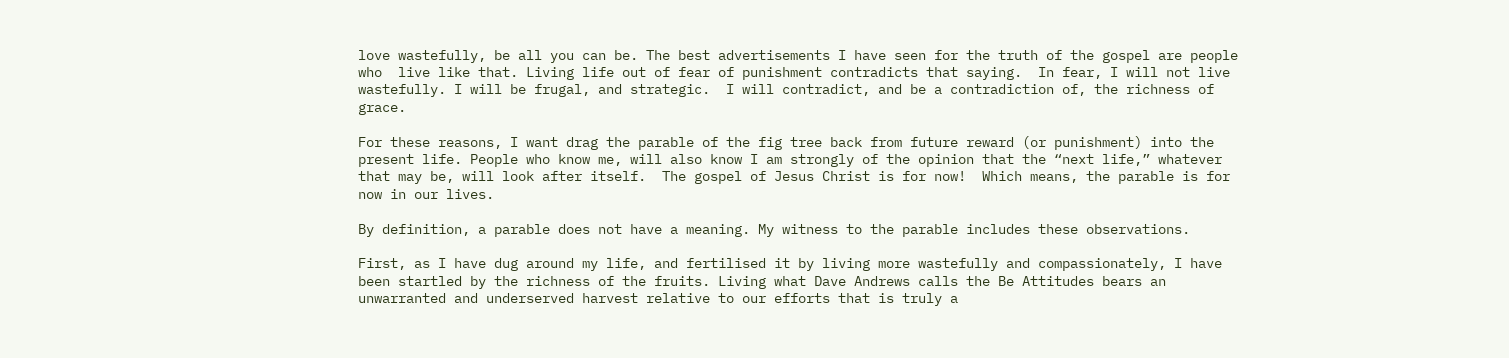love wastefully, be all you can be. The best advertisements I have seen for the truth of the gospel are people who  live like that. Living life out of fear of punishment contradicts that saying.  In fear, I will not live wastefully. I will be frugal, and strategic.  I will contradict, and be a contradiction of, the richness of grace.

For these reasons, I want drag the parable of the fig tree back from future reward (or punishment) into the present life. People who know me, will also know I am strongly of the opinion that the “next life,” whatever that may be, will look after itself.  The gospel of Jesus Christ is for now!  Which means, the parable is for now in our lives.

By definition, a parable does not have a meaning. My witness to the parable includes these observations.

First, as I have dug around my life, and fertilised it by living more wastefully and compassionately, I have been startled by the richness of the fruits. Living what Dave Andrews calls the Be Attitudes bears an unwarranted and underserved harvest relative to our efforts that is truly a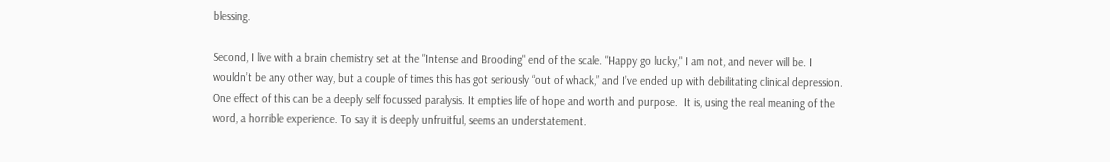blessing.

Second, I live with a brain chemistry set at the "Intense and Brooding" end of the scale. "Happy go lucky," I am not, and never will be. I wouldn’t be any other way, but a couple of times this has got seriously “out of whack,” and I’ve ended up with debilitating clinical depression. One effect of this can be a deeply self focussed paralysis. It empties life of hope and worth and purpose.  It is, using the real meaning of the word, a horrible experience. To say it is deeply unfruitful, seems an understatement.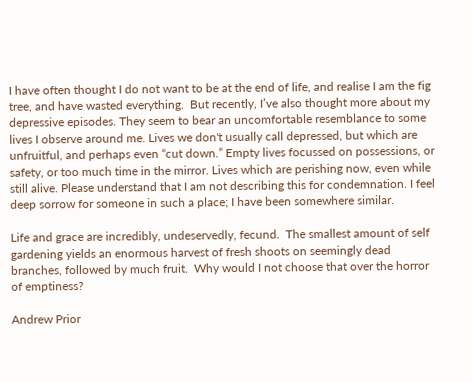I have often thought I do not want to be at the end of life, and realise I am the fig tree, and have wasted everything.  But recently, I’ve also thought more about my depressive episodes. They seem to bear an uncomfortable resemblance to some lives I observe around me. Lives we don't usually call depressed, but which are unfruitful, and perhaps even “cut down.” Empty lives focussed on possessions, or safety, or too much time in the mirror. Lives which are perishing now, even while still alive. Please understand that I am not describing this for condemnation. I feel deep sorrow for someone in such a place; I have been somewhere similar.

Life and grace are incredibly, undeservedly, fecund.  The smallest amount of self gardening yields an enormous harvest of fresh shoots on seemingly dead branches, followed by much fruit.  Why would I not choose that over the horror of emptiness?

Andrew Prior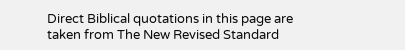Direct Biblical quotations in this page are taken from The New Revised Standard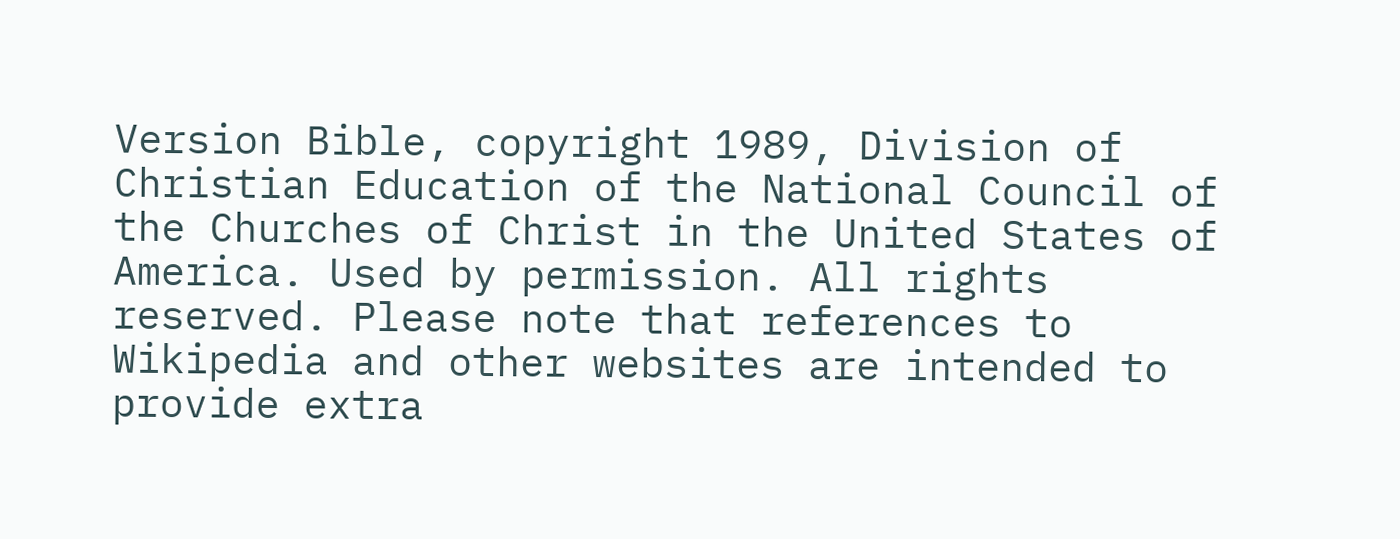Version Bible, copyright 1989, Division of Christian Education of the National Council of the Churches of Christ in the United States of America. Used by permission. All rights reserved. Please note that references to Wikipedia and other websites are intended to provide extra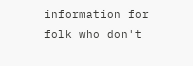information for folk who don't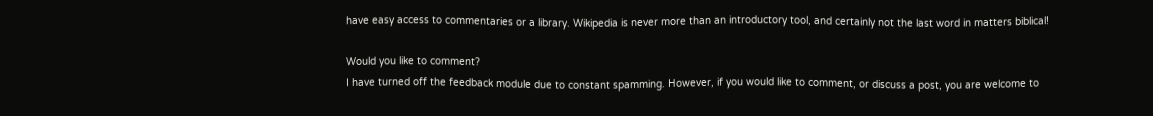have easy access to commentaries or a library. Wikipedia is never more than an introductory tool, and certainly not the last word in matters biblical!

Would you like to comment?
I have turned off the feedback module due to constant spamming. However, if you would like to comment, or discuss a post, you are welcome to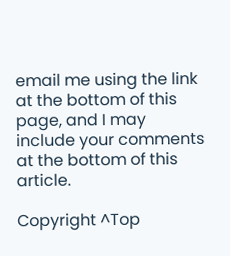email me using the link at the bottom of this page, and I may include your comments at the bottom of this article.

Copyright ^Top